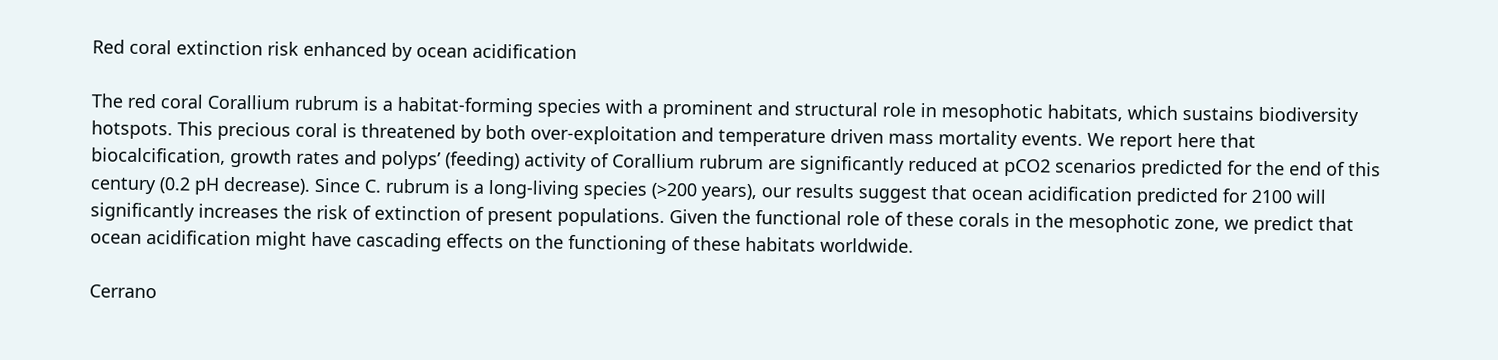Red coral extinction risk enhanced by ocean acidification

The red coral Corallium rubrum is a habitat-forming species with a prominent and structural role in mesophotic habitats, which sustains biodiversity hotspots. This precious coral is threatened by both over-exploitation and temperature driven mass mortality events. We report here that biocalcification, growth rates and polyps’ (feeding) activity of Corallium rubrum are significantly reduced at pCO2 scenarios predicted for the end of this century (0.2 pH decrease). Since C. rubrum is a long-living species (>200 years), our results suggest that ocean acidification predicted for 2100 will significantly increases the risk of extinction of present populations. Given the functional role of these corals in the mesophotic zone, we predict that ocean acidification might have cascading effects on the functioning of these habitats worldwide.

Cerrano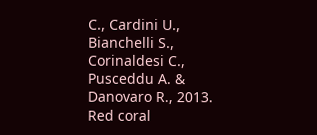C., Cardini U., Bianchelli S., Corinaldesi C., Pusceddu A. & Danovaro R., 2013. Red coral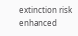extinction risk enhanced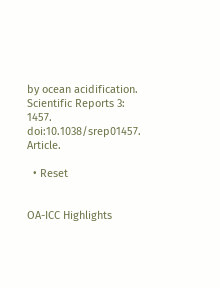by ocean acidification. Scientific Reports 3: 1457. doi:10.1038/srep01457. Article.

  • Reset


OA-ICC Highlights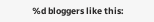%d bloggers like this: